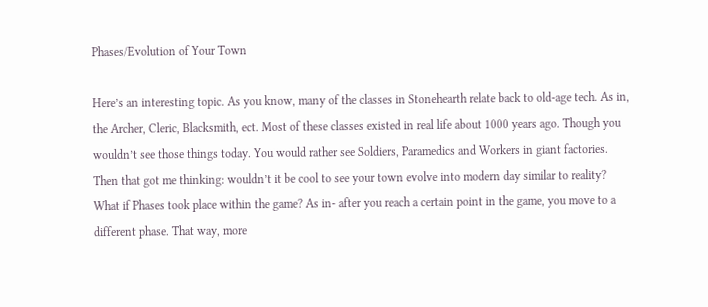Phases/Evolution of Your Town

Here’s an interesting topic. As you know, many of the classes in Stonehearth relate back to old-age tech. As in, the Archer, Cleric, Blacksmith, ect. Most of these classes existed in real life about 1000 years ago. Though you wouldn’t see those things today. You would rather see Soldiers, Paramedics and Workers in giant factories. Then that got me thinking: wouldn’t it be cool to see your town evolve into modern day similar to reality? What if Phases took place within the game? As in- after you reach a certain point in the game, you move to a different phase. That way, more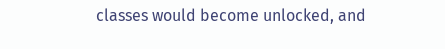classes would become unlocked, and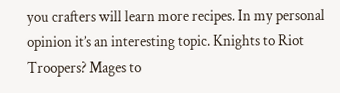you crafters will learn more recipes. In my personal opinion it’s an interesting topic. Knights to Riot Troopers? Mages to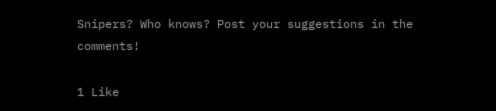Snipers? Who knows? Post your suggestions in the comments!

1 Like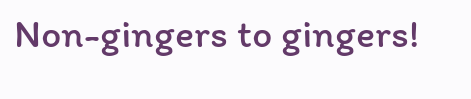Non-gingers to gingers!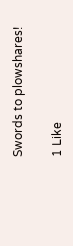Swords to plowshares!

1 Like